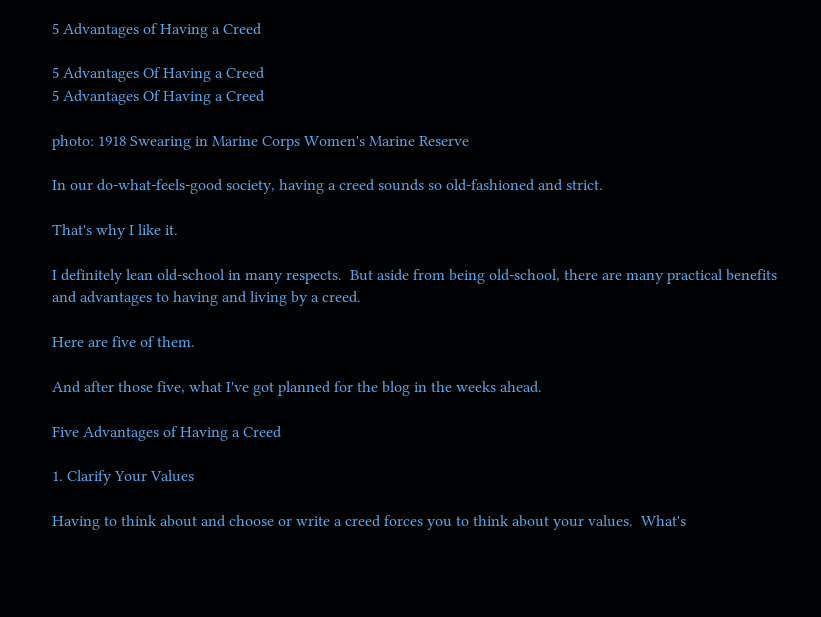5 Advantages of Having a Creed

5 Advantages Of Having a Creed
5 Advantages Of Having a Creed

photo: 1918 Swearing in Marine Corps Women's Marine Reserve

In our do-what-feels-good society, having a creed sounds so old-fashioned and strict.

That's why I like it.

I definitely lean old-school in many respects.  But aside from being old-school, there are many practical benefits and advantages to having and living by a creed.

Here are five of them.

And after those five, what I've got planned for the blog in the weeks ahead.

Five Advantages of Having a Creed

1. Clarify Your Values

Having to think about and choose or write a creed forces you to think about your values.  What's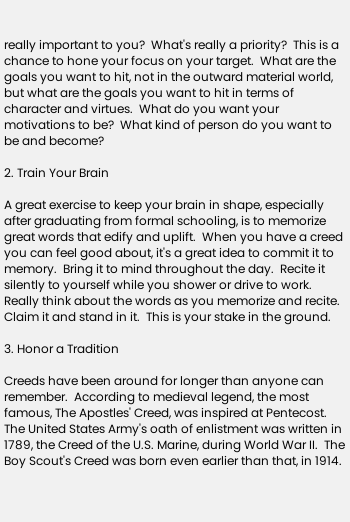really important to you?  What's really a priority?  This is a chance to hone your focus on your target.  What are the goals you want to hit, not in the outward material world, but what are the goals you want to hit in terms of character and virtues.  What do you want your motivations to be?  What kind of person do you want to be and become?

2. Train Your Brain

A great exercise to keep your brain in shape, especially after graduating from formal schooling, is to memorize great words that edify and uplift.  When you have a creed you can feel good about, it's a great idea to commit it to memory.  Bring it to mind throughout the day.  Recite it silently to yourself while you shower or drive to work.  Really think about the words as you memorize and recite.  Claim it and stand in it.  This is your stake in the ground.

3. Honor a Tradition

Creeds have been around for longer than anyone can remember.  According to medieval legend, the most famous, The Apostles' Creed, was inspired at Pentecost.  The United States Army's oath of enlistment was written in 1789, the Creed of the U.S. Marine, during World War II.  The Boy Scout's Creed was born even earlier than that, in 1914.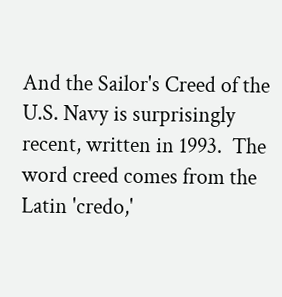And the Sailor's Creed of the U.S. Navy is surprisingly recent, written in 1993.  The word creed comes from the Latin 'credo,'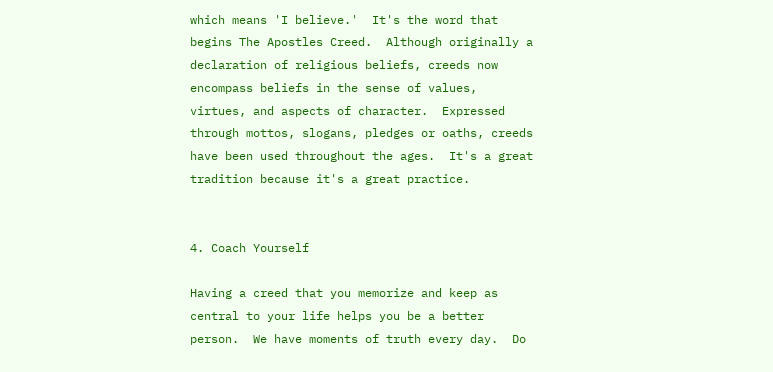which means 'I believe.'  It's the word that begins The Apostles Creed.  Although originally a declaration of religious beliefs, creeds now encompass beliefs in the sense of values, virtues, and aspects of character.  Expressed through mottos, slogans, pledges or oaths, creeds have been used throughout the ages.  It's a great tradition because it's a great practice.


4. Coach Yourself

Having a creed that you memorize and keep as central to your life helps you be a better person.  We have moments of truth every day.  Do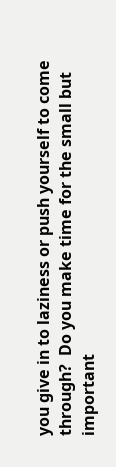you give in to laziness or push yourself to come through?  Do you make time for the small but important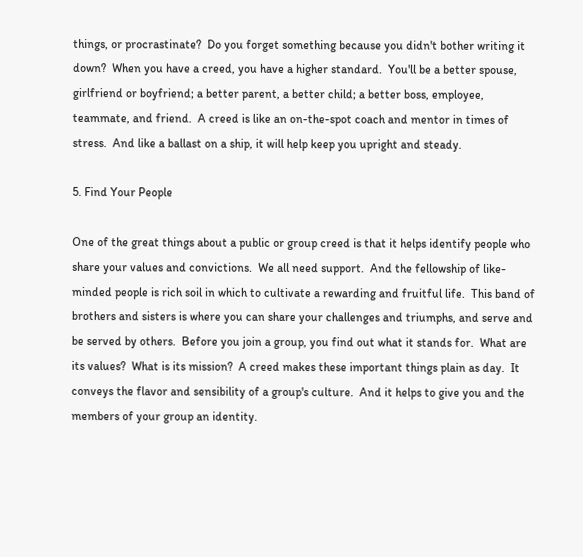things, or procrastinate?  Do you forget something because you didn't bother writing it down?  When you have a creed, you have a higher standard.  You'll be a better spouse, girlfriend or boyfriend; a better parent, a better child; a better boss, employee, teammate, and friend.  A creed is like an on-the-spot coach and mentor in times of stress.  And like a ballast on a ship, it will help keep you upright and steady.

5. Find Your People

One of the great things about a public or group creed is that it helps identify people who share your values and convictions.  We all need support.  And the fellowship of like-minded people is rich soil in which to cultivate a rewarding and fruitful life.  This band of brothers and sisters is where you can share your challenges and triumphs, and serve and be served by others.  Before you join a group, you find out what it stands for.  What are its values?  What is its mission?  A creed makes these important things plain as day.  It conveys the flavor and sensibility of a group's culture.  And it helps to give you and the members of your group an identity.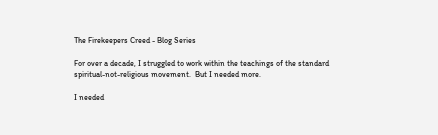The Firekeepers Creed - Blog Series

For over a decade, I struggled to work within the teachings of the standard spiritual-not-religious movement.  But I needed more.

I needed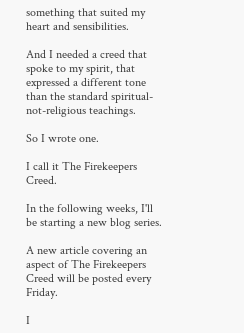something that suited my heart and sensibilities.

And I needed a creed that spoke to my spirit, that expressed a different tone than the standard spiritual-not-religious teachings.

So I wrote one.

I call it The Firekeepers Creed.

In the following weeks, I'll be starting a new blog series.

A new article covering an aspect of The Firekeepers Creed will be posted every Friday.

I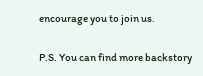encourage you to join us.

P.S. You can find more backstory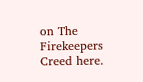on The Firekeepers Creed here.